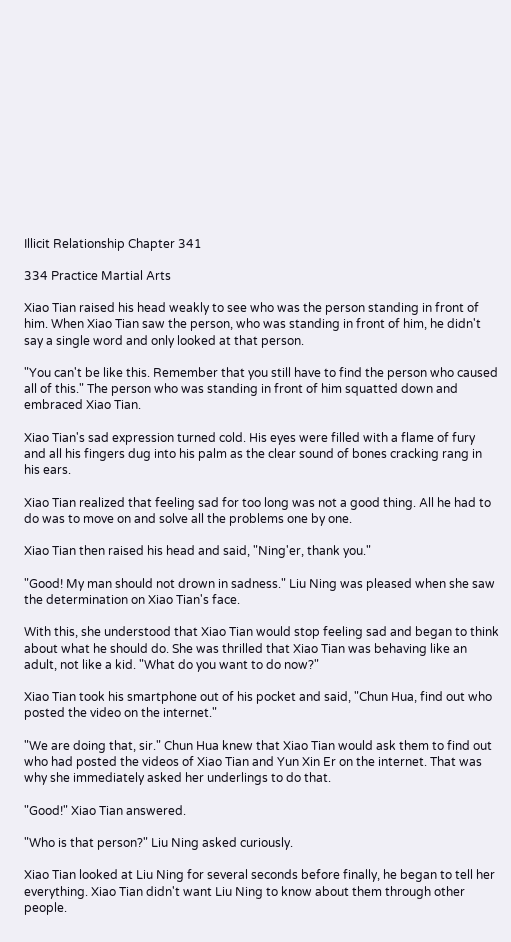Illicit Relationship Chapter 341

334 Practice Martial Arts

Xiao Tian raised his head weakly to see who was the person standing in front of him. When Xiao Tian saw the person, who was standing in front of him, he didn't say a single word and only looked at that person.

"You can't be like this. Remember that you still have to find the person who caused all of this." The person who was standing in front of him squatted down and embraced Xiao Tian.

Xiao Tian's sad expression turned cold. His eyes were filled with a flame of fury and all his fingers dug into his palm as the clear sound of bones cracking rang in his ears.

Xiao Tian realized that feeling sad for too long was not a good thing. All he had to do was to move on and solve all the problems one by one.

Xiao Tian then raised his head and said, "Ning'er, thank you."

"Good! My man should not drown in sadness." Liu Ning was pleased when she saw the determination on Xiao Tian's face.

With this, she understood that Xiao Tian would stop feeling sad and began to think about what he should do. She was thrilled that Xiao Tian was behaving like an adult, not like a kid. "What do you want to do now?"

Xiao Tian took his smartphone out of his pocket and said, "Chun Hua, find out who posted the video on the internet."

"We are doing that, sir." Chun Hua knew that Xiao Tian would ask them to find out who had posted the videos of Xiao Tian and Yun Xin Er on the internet. That was why she immediately asked her underlings to do that.

"Good!" Xiao Tian answered.

"Who is that person?" Liu Ning asked curiously.

Xiao Tian looked at Liu Ning for several seconds before finally, he began to tell her everything. Xiao Tian didn't want Liu Ning to know about them through other people.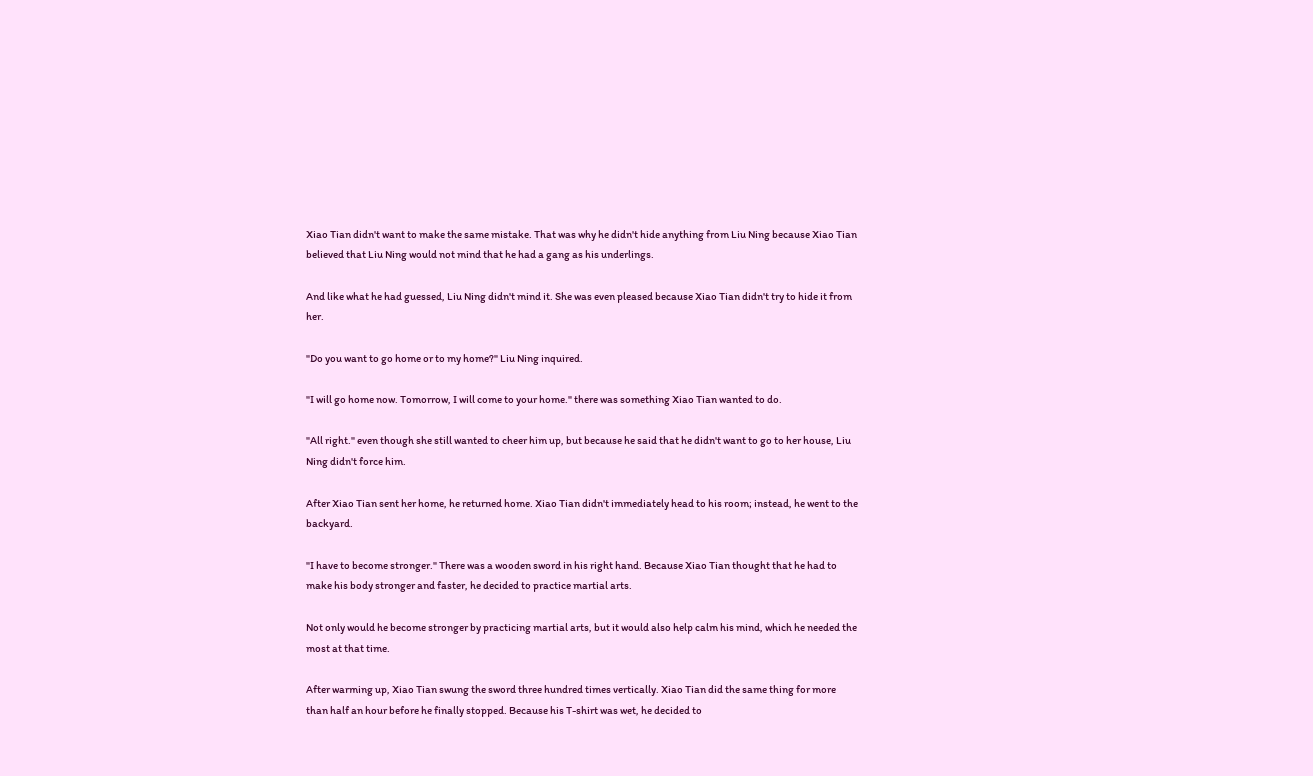Xiao Tian didn't want to make the same mistake. That was why he didn't hide anything from Liu Ning because Xiao Tian believed that Liu Ning would not mind that he had a gang as his underlings.

And like what he had guessed, Liu Ning didn't mind it. She was even pleased because Xiao Tian didn't try to hide it from her.

"Do you want to go home or to my home?" Liu Ning inquired.

"I will go home now. Tomorrow, I will come to your home." there was something Xiao Tian wanted to do.

"All right." even though she still wanted to cheer him up, but because he said that he didn't want to go to her house, Liu Ning didn't force him.

After Xiao Tian sent her home, he returned home. Xiao Tian didn't immediately head to his room; instead, he went to the backyard.

"I have to become stronger." There was a wooden sword in his right hand. Because Xiao Tian thought that he had to make his body stronger and faster, he decided to practice martial arts.

Not only would he become stronger by practicing martial arts, but it would also help calm his mind, which he needed the most at that time.

After warming up, Xiao Tian swung the sword three hundred times vertically. Xiao Tian did the same thing for more than half an hour before he finally stopped. Because his T-shirt was wet, he decided to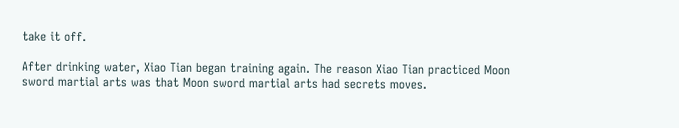take it off.

After drinking water, Xiao Tian began training again. The reason Xiao Tian practiced Moon sword martial arts was that Moon sword martial arts had secrets moves.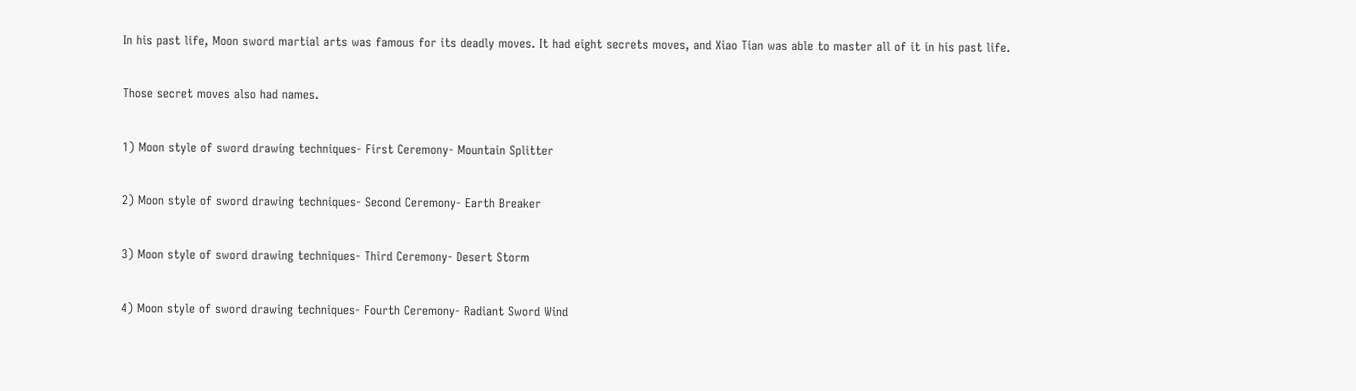In his past life, Moon sword martial arts was famous for its deadly moves. It had eight secrets moves, and Xiao Tian was able to master all of it in his past life.

Those secret moves also had names.

1) Moon style of sword drawing techniques- First Ceremony- Mountain Splitter

2) Moon style of sword drawing techniques- Second Ceremony- Earth Breaker

3) Moon style of sword drawing techniques- Third Ceremony- Desert Storm

4) Moon style of sword drawing techniques- Fourth Ceremony- Radiant Sword Wind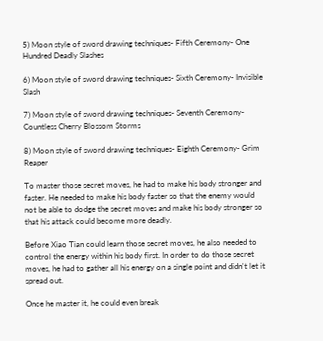5) Moon style of sword drawing techniques- Fifth Ceremony- One Hundred Deadly Slashes

6) Moon style of sword drawing techniques- Sixth Ceremony- Invisible Slash

7) Moon style of sword drawing techniques- Seventh Ceremony- Countless Cherry Blossom Storms

8) Moon style of sword drawing techniques- Eighth Ceremony- Grim Reaper

To master those secret moves, he had to make his body stronger and faster. He needed to make his body faster so that the enemy would not be able to dodge the secret moves and make his body stronger so that his attack could become more deadly.

Before Xiao Tian could learn those secret moves, he also needed to control the energy within his body first. In order to do those secret moves, he had to gather all his energy on a single point and didn't let it spread out.

Once he master it, he could even break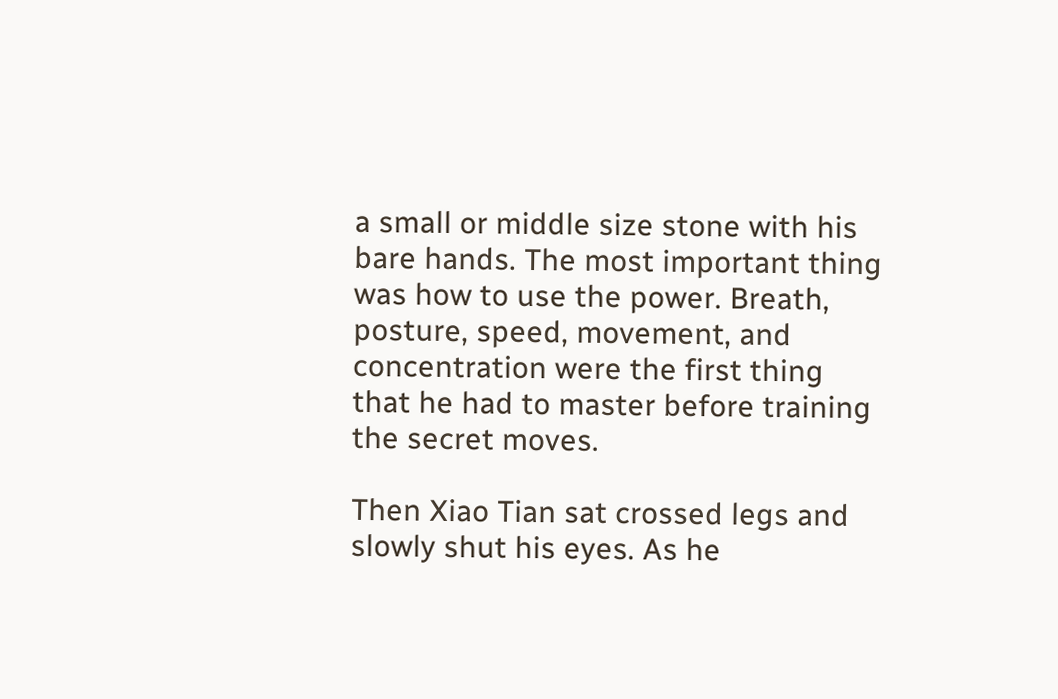a small or middle size stone with his bare hands. The most important thing was how to use the power. Breath, posture, speed, movement, and concentration were the first thing that he had to master before training the secret moves.

Then Xiao Tian sat crossed legs and slowly shut his eyes. As he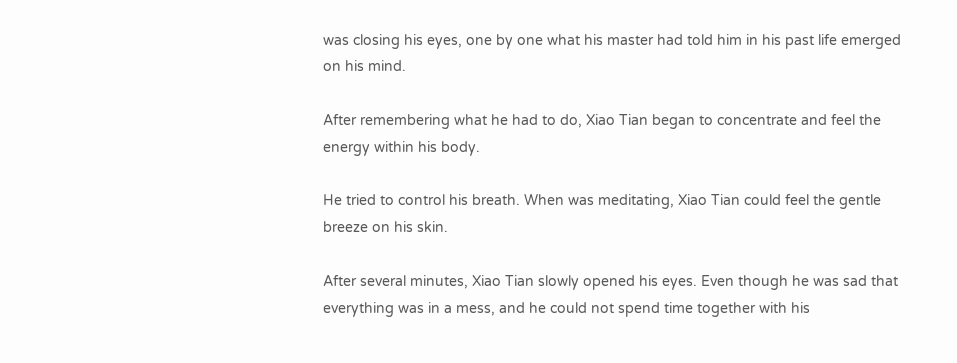was closing his eyes, one by one what his master had told him in his past life emerged on his mind.

After remembering what he had to do, Xiao Tian began to concentrate and feel the energy within his body.

He tried to control his breath. When was meditating, Xiao Tian could feel the gentle breeze on his skin.

After several minutes, Xiao Tian slowly opened his eyes. Even though he was sad that everything was in a mess, and he could not spend time together with his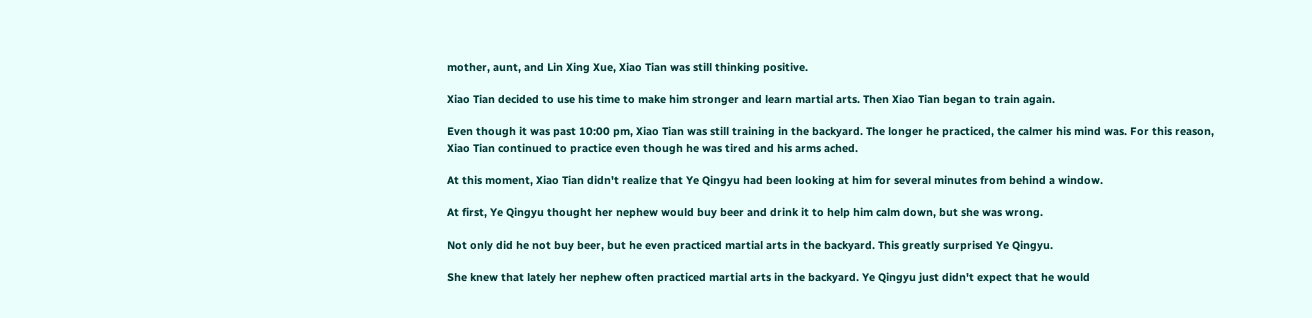mother, aunt, and Lin Xing Xue, Xiao Tian was still thinking positive.

Xiao Tian decided to use his time to make him stronger and learn martial arts. Then Xiao Tian began to train again.

Even though it was past 10:00 pm, Xiao Tian was still training in the backyard. The longer he practiced, the calmer his mind was. For this reason, Xiao Tian continued to practice even though he was tired and his arms ached.

At this moment, Xiao Tian didn't realize that Ye Qingyu had been looking at him for several minutes from behind a window.

At first, Ye Qingyu thought her nephew would buy beer and drink it to help him calm down, but she was wrong.

Not only did he not buy beer, but he even practiced martial arts in the backyard. This greatly surprised Ye Qingyu.

She knew that lately her nephew often practiced martial arts in the backyard. Ye Qingyu just didn't expect that he would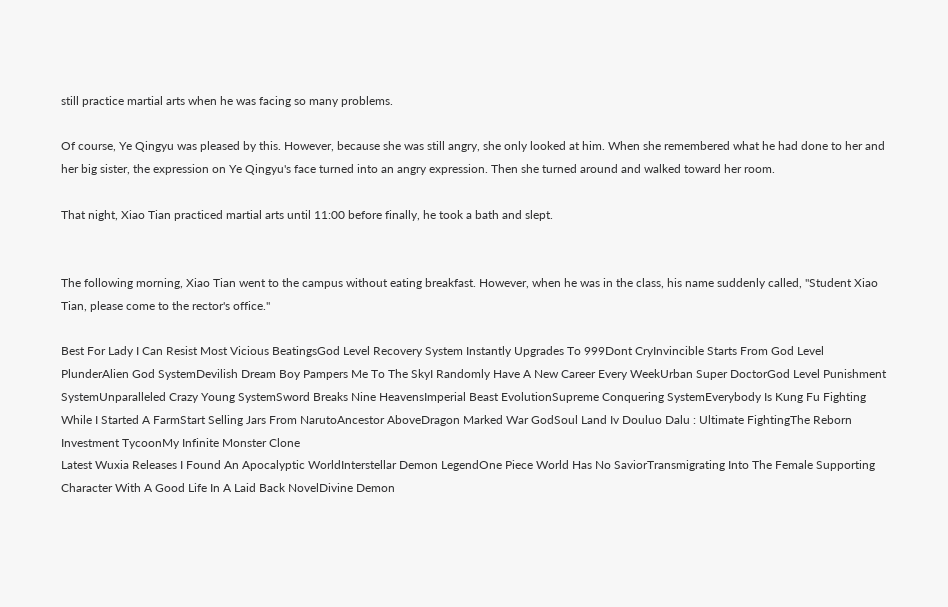still practice martial arts when he was facing so many problems.

Of course, Ye Qingyu was pleased by this. However, because she was still angry, she only looked at him. When she remembered what he had done to her and her big sister, the expression on Ye Qingyu's face turned into an angry expression. Then she turned around and walked toward her room.

That night, Xiao Tian practiced martial arts until 11:00 before finally, he took a bath and slept.


The following morning, Xiao Tian went to the campus without eating breakfast. However, when he was in the class, his name suddenly called, "Student Xiao Tian, please come to the rector's office."

Best For Lady I Can Resist Most Vicious BeatingsGod Level Recovery System Instantly Upgrades To 999Dont CryInvincible Starts From God Level PlunderAlien God SystemDevilish Dream Boy Pampers Me To The SkyI Randomly Have A New Career Every WeekUrban Super DoctorGod Level Punishment SystemUnparalleled Crazy Young SystemSword Breaks Nine HeavensImperial Beast EvolutionSupreme Conquering SystemEverybody Is Kung Fu Fighting While I Started A FarmStart Selling Jars From NarutoAncestor AboveDragon Marked War GodSoul Land Iv Douluo Dalu : Ultimate FightingThe Reborn Investment TycoonMy Infinite Monster Clone
Latest Wuxia Releases I Found An Apocalyptic WorldInterstellar Demon LegendOne Piece World Has No SaviorTransmigrating Into The Female Supporting Character With A Good Life In A Laid Back NovelDivine Demon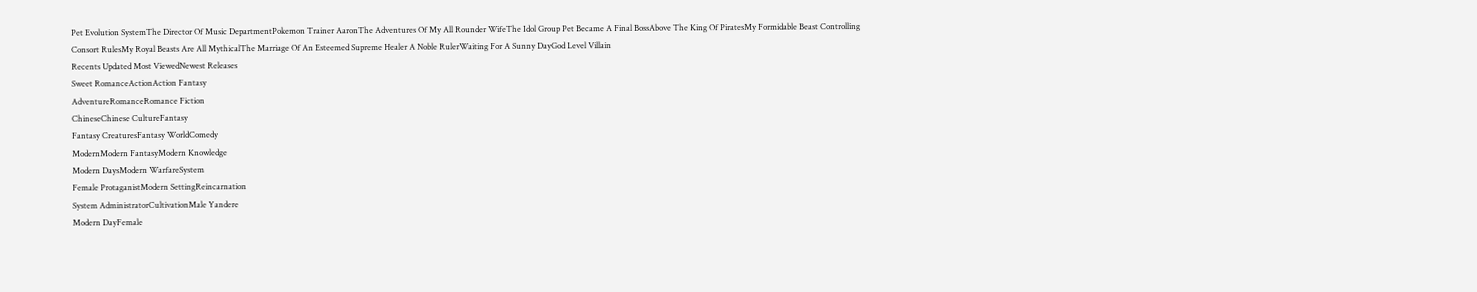Pet Evolution SystemThe Director Of Music DepartmentPokemon Trainer AaronThe Adventures Of My All Rounder WifeThe Idol Group Pet Became A Final BossAbove The King Of PiratesMy Formidable Beast Controlling Consort RulesMy Royal Beasts Are All MythicalThe Marriage Of An Esteemed Supreme Healer A Noble RulerWaiting For A Sunny DayGod Level Villain
Recents Updated Most ViewedNewest Releases
Sweet RomanceActionAction Fantasy
AdventureRomanceRomance Fiction
ChineseChinese CultureFantasy
Fantasy CreaturesFantasy WorldComedy
ModernModern FantasyModern Knowledge
Modern DaysModern WarfareSystem
Female ProtaganistModern SettingReincarnation
System AdministratorCultivationMale Yandere
Modern DayFemale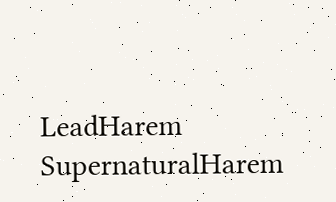LeadHarem
SupernaturalHarem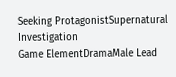Seeking ProtagonistSupernatural Investigation
Game ElementDramaMale Lead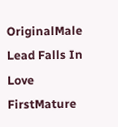OriginalMale Lead Falls In Love FirstMature